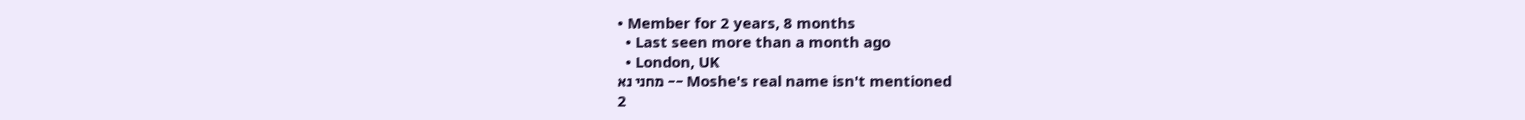• Member for 2 years, 8 months
  • Last seen more than a month ago
  • London, UK
מחני נא -- Moshe's real name isn't mentioned
2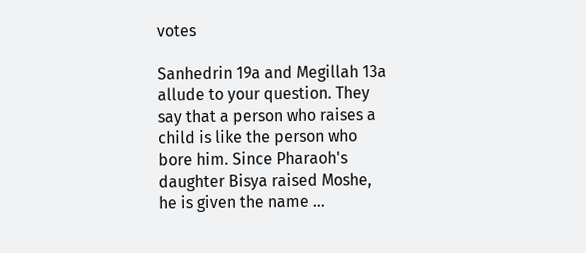votes

Sanhedrin 19a and Megillah 13a allude to your question. They say that a person who raises a child is like the person who bore him. Since Pharaoh's daughter Bisya raised Moshe, he is given the name ...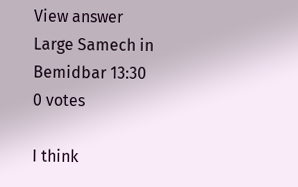View answer
Large Samech in Bemidbar 13:30
0 votes

I think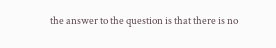the answer to the question is that there is no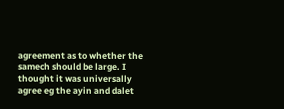agreement as to whether the samech should be large. I thought it was universally agree eg the ayin and dalet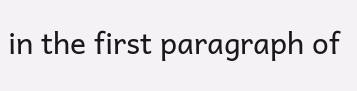in the first paragraph of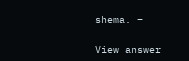shema. –

View answer